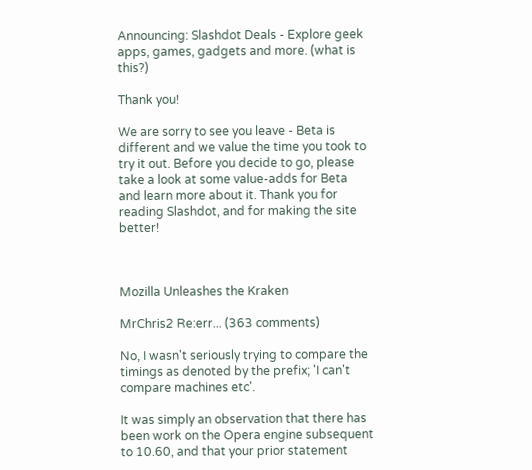Announcing: Slashdot Deals - Explore geek apps, games, gadgets and more. (what is this?)

Thank you!

We are sorry to see you leave - Beta is different and we value the time you took to try it out. Before you decide to go, please take a look at some value-adds for Beta and learn more about it. Thank you for reading Slashdot, and for making the site better!



Mozilla Unleashes the Kraken

MrChris2 Re:err... (363 comments)

No, I wasn't seriously trying to compare the timings as denoted by the prefix; 'I can't compare machines etc'.

It was simply an observation that there has been work on the Opera engine subsequent to 10.60, and that your prior statement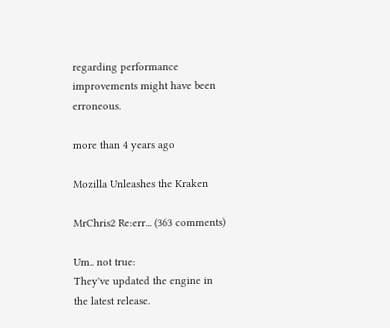regarding performance improvements might have been erroneous.

more than 4 years ago

Mozilla Unleashes the Kraken

MrChris2 Re:err... (363 comments)

Um.. not true:
They've updated the engine in the latest release.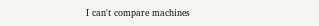I can't compare machines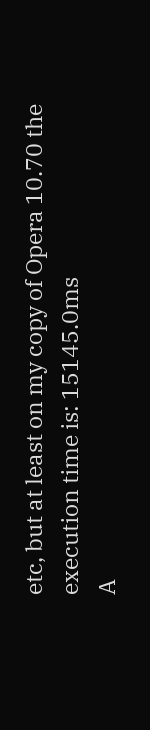etc, but at least on my copy of Opera 10.70 the execution time is: 15145.0ms
A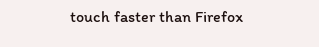touch faster than Firefox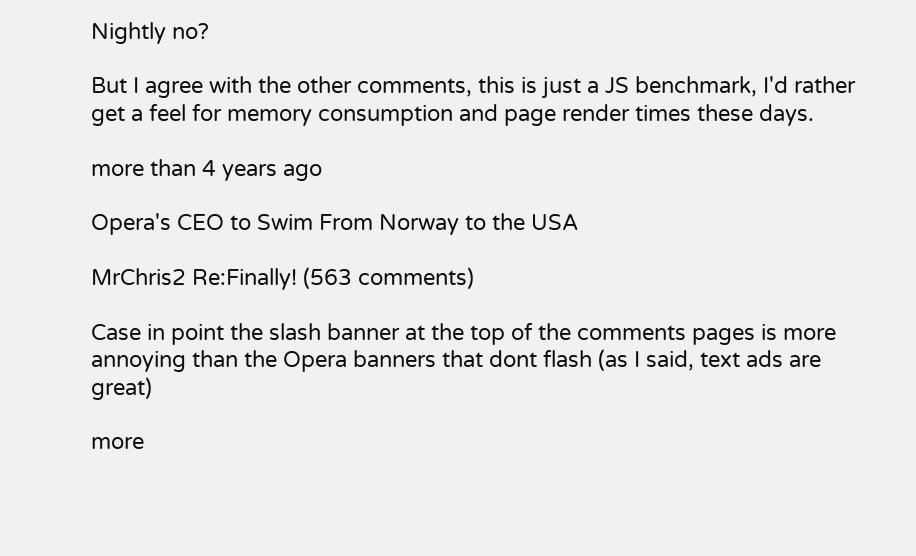Nightly no?

But I agree with the other comments, this is just a JS benchmark, I'd rather get a feel for memory consumption and page render times these days.

more than 4 years ago

Opera's CEO to Swim From Norway to the USA

MrChris2 Re:Finally! (563 comments)

Case in point the slash banner at the top of the comments pages is more annoying than the Opera banners that dont flash (as I said, text ads are great)

more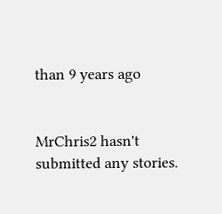than 9 years ago


MrChris2 hasn't submitted any stories.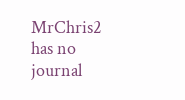MrChris2 has no journal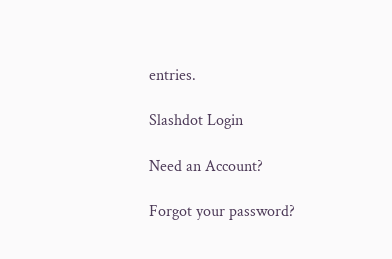entries.

Slashdot Login

Need an Account?

Forgot your password?